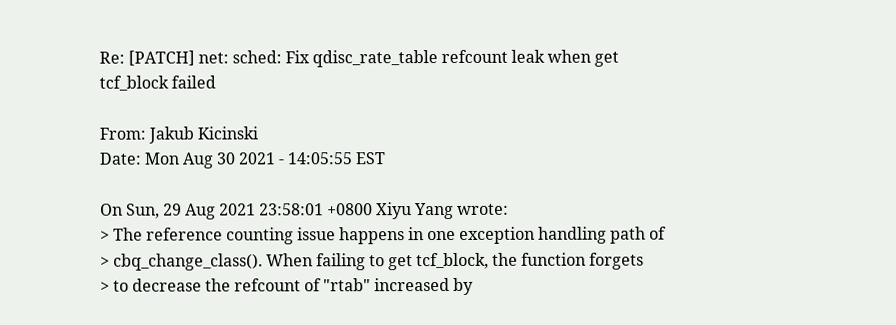Re: [PATCH] net: sched: Fix qdisc_rate_table refcount leak when get tcf_block failed

From: Jakub Kicinski
Date: Mon Aug 30 2021 - 14:05:55 EST

On Sun, 29 Aug 2021 23:58:01 +0800 Xiyu Yang wrote:
> The reference counting issue happens in one exception handling path of
> cbq_change_class(). When failing to get tcf_block, the function forgets
> to decrease the refcount of "rtab" increased by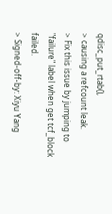qdisc_put_rtab(),
> causing a refcount leak.
> Fix this issue by jumping to "failure" label when get tcf_block failed.
> Signed-off-by: Xiyu Yang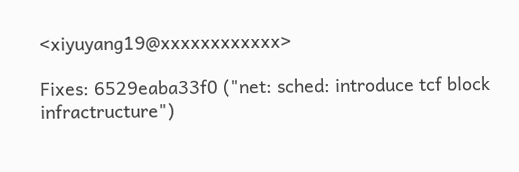<xiyuyang19@xxxxxxxxxxxx>

Fixes: 6529eaba33f0 ("net: sched: introduce tcf block infractructure")